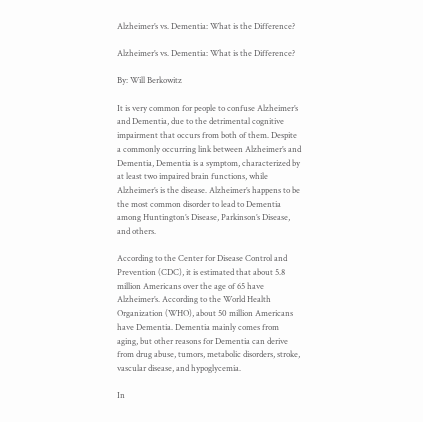Alzheimer’s vs. Dementia: What is the Difference?

Alzheimer’s vs. Dementia: What is the Difference?

By: Will Berkowitz

It is very common for people to confuse Alzheimer’s and Dementia, due to the detrimental cognitive impairment that occurs from both of them. Despite a commonly occurring link between Alzheimer’s and Dementia, Dementia is a symptom, characterized by at least two impaired brain functions, while Alzheimer’s is the disease. Alzheimer’s happens to be the most common disorder to lead to Dementia among Huntington’s Disease, Parkinson’s Disease, and others.

According to the Center for Disease Control and Prevention (CDC), it is estimated that about 5.8 million Americans over the age of 65 have Alzheimer’s. According to the World Health Organization (WHO), about 50 million Americans have Dementia. Dementia mainly comes from aging, but other reasons for Dementia can derive from drug abuse, tumors, metabolic disorders, stroke, vascular disease, and hypoglycemia.

In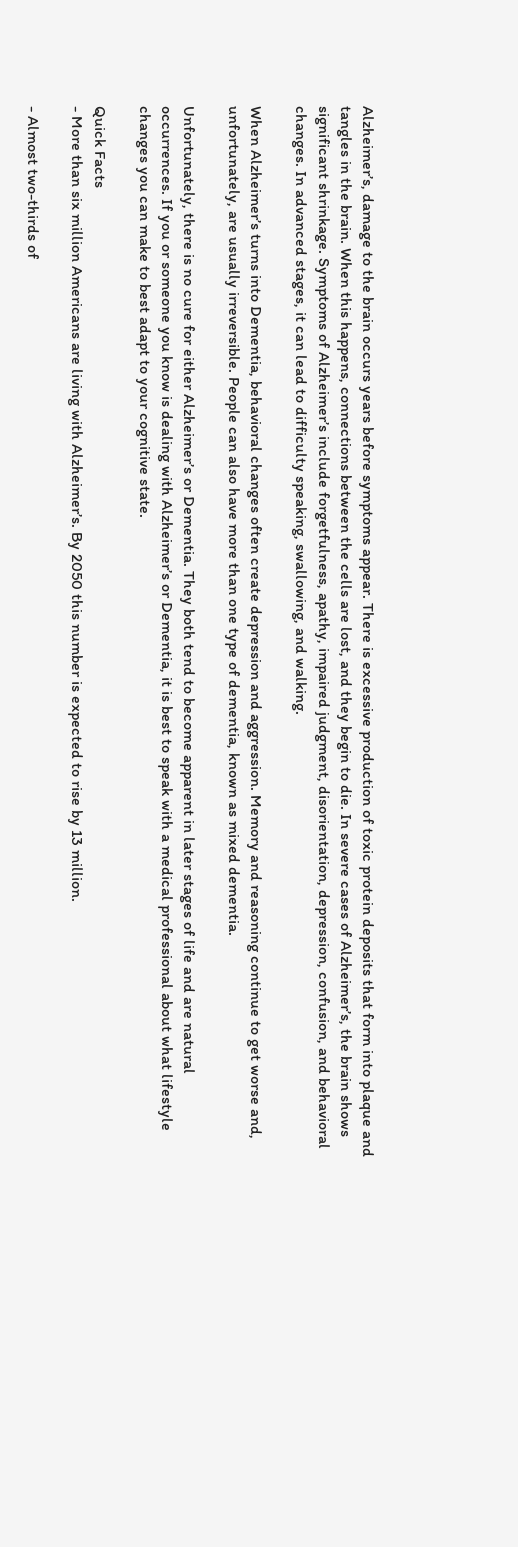Alzheimer’s, damage to the brain occurs years before symptoms appear. There is excessive production of toxic protein deposits that form into plaque and tangles in the brain. When this happens, connections between the cells are lost, and they begin to die. In severe cases of Alzheimer’s, the brain shows significant shrinkage. Symptoms of Alzheimer’s include forgetfulness, apathy, impaired judgment, disorientation, depression, confusion, and behavioral changes. In advanced stages, it can lead to difficulty speaking, swallowing, and walking.

When Alzheimer’s turns into Dementia, behavioral changes often create depression and aggression. Memory and reasoning continue to get worse and, unfortunately, are usually irreversible. People can also have more than one type of dementia, known as mixed dementia.

Unfortunately, there is no cure for either Alzheimer’s or Dementia. They both tend to become apparent in later stages of life and are natural occurrences. If you or someone you know is dealing with Alzheimer’s or Dementia, it is best to speak with a medical professional about what lifestyle changes you can make to best adapt to your cognitive state.

Quick Facts
- More than six million Americans are living with Alzheimer’s. By 2050 this number is expected to rise by 13 million.

- Almost two-thirds of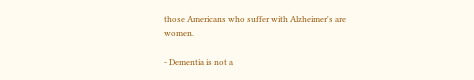those Americans who suffer with Alzheimer's are women.

- Dementia is not a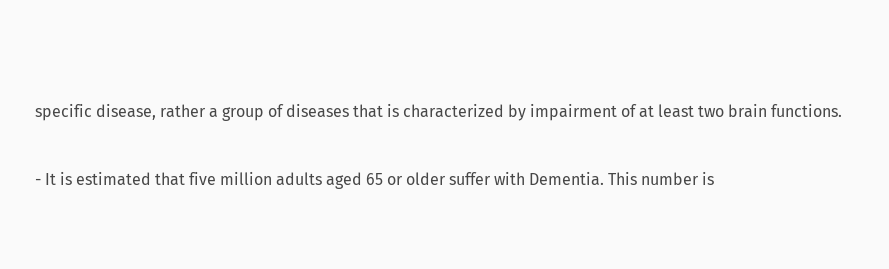specific disease, rather a group of diseases that is characterized by impairment of at least two brain functions.

- It is estimated that five million adults aged 65 or older suffer with Dementia. This number is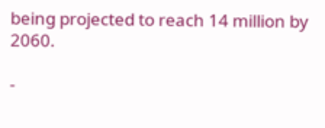being projected to reach 14 million by 2060.

-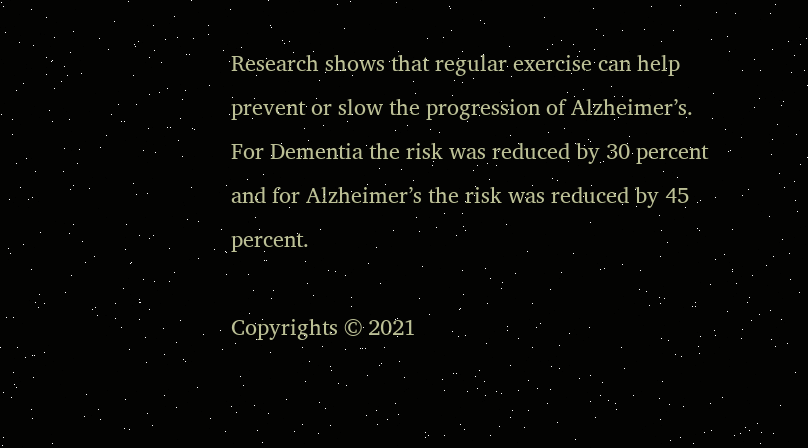Research shows that regular exercise can help prevent or slow the progression of Alzheimer’s. For Dementia the risk was reduced by 30 percent and for Alzheimer’s the risk was reduced by 45 percent.

Copyrights © 2021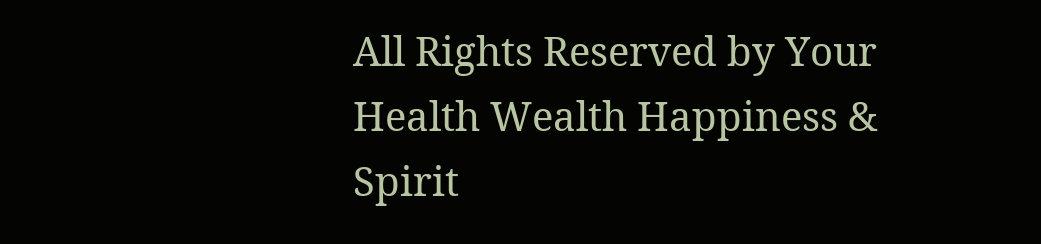All Rights Reserved by Your Health Wealth Happiness & Spirit